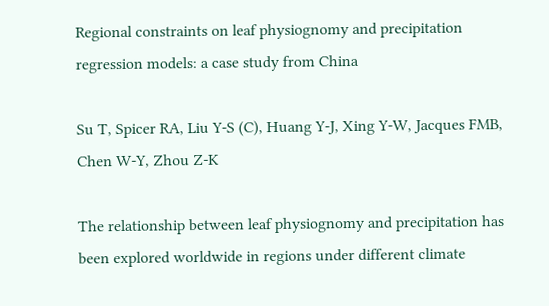Regional constraints on leaf physiognomy and precipitation regression models: a case study from China

Su T, Spicer RA, Liu Y-S (C), Huang Y-J, Xing Y-W, Jacques FMB, Chen W-Y, Zhou Z-K

The relationship between leaf physiognomy and precipitation has been explored worldwide in regions under different climate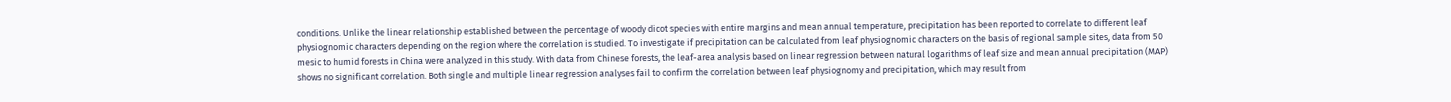conditions. Unlike the linear relationship established between the percentage of woody dicot species with entire margins and mean annual temperature, precipitation has been reported to correlate to different leaf physiognomic characters depending on the region where the correlation is studied. To investigate if precipitation can be calculated from leaf physiognomic characters on the basis of regional sample sites, data from 50 mesic to humid forests in China were analyzed in this study. With data from Chinese forests, the leaf-area analysis based on linear regression between natural logarithms of leaf size and mean annual precipitation (MAP) shows no significant correlation. Both single and multiple linear regression analyses fail to confirm the correlation between leaf physiognomy and precipitation, which may result from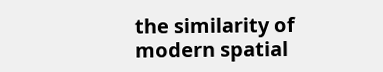the similarity of modern spatial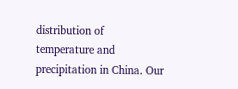distribution of temperature and precipitation in China. Our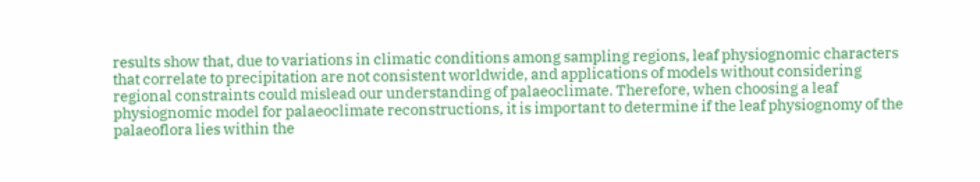results show that, due to variations in climatic conditions among sampling regions, leaf physiognomic characters that correlate to precipitation are not consistent worldwide, and applications of models without considering regional constraints could mislead our understanding of palaeoclimate. Therefore, when choosing a leaf physiognomic model for palaeoclimate reconstructions, it is important to determine if the leaf physiognomy of the palaeoflora lies within the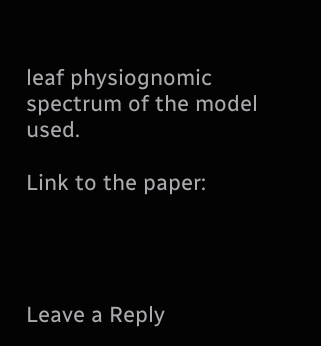leaf physiognomic spectrum of the model used.

Link to the paper:




Leave a Reply